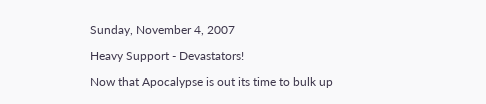Sunday, November 4, 2007

Heavy Support - Devastators!

Now that Apocalypse is out its time to bulk up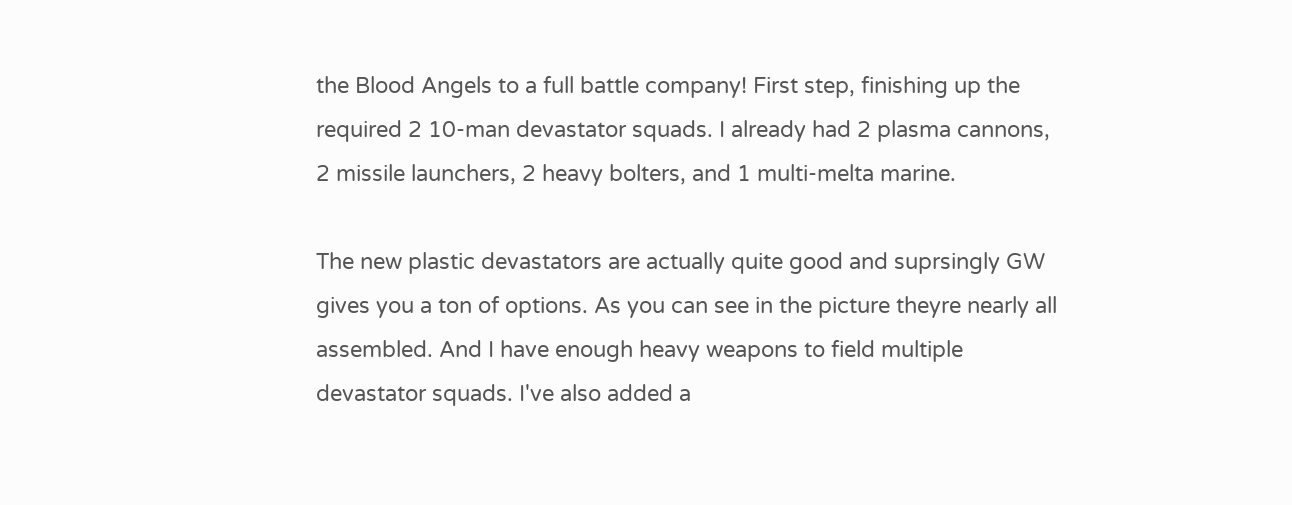the Blood Angels to a full battle company! First step, finishing up the required 2 10-man devastator squads. I already had 2 plasma cannons, 2 missile launchers, 2 heavy bolters, and 1 multi-melta marine.

The new plastic devastators are actually quite good and suprsingly GW gives you a ton of options. As you can see in the picture theyre nearly all assembled. And I have enough heavy weapons to field multiple devastator squads. I've also added a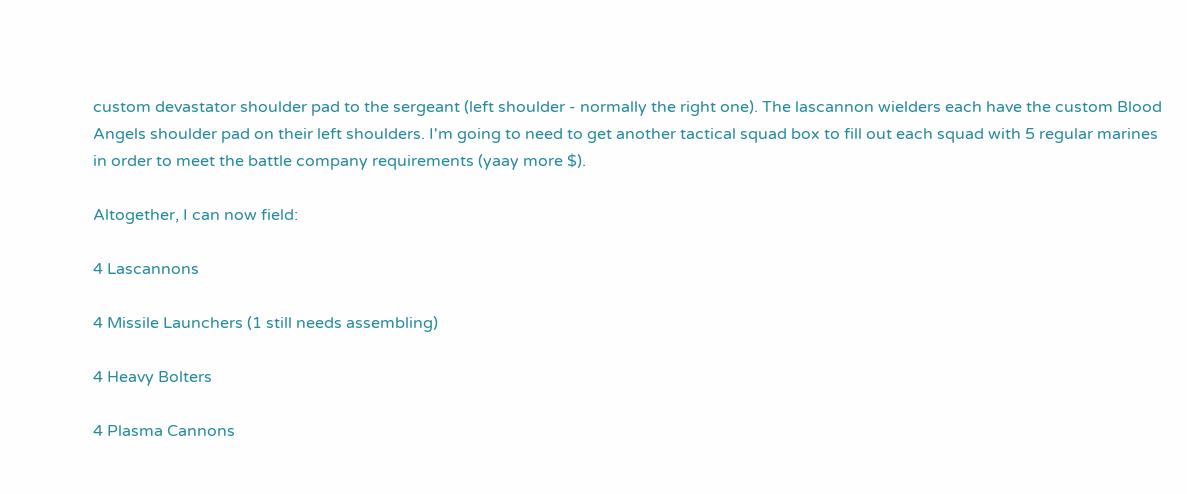custom devastator shoulder pad to the sergeant (left shoulder - normally the right one). The lascannon wielders each have the custom Blood Angels shoulder pad on their left shoulders. I'm going to need to get another tactical squad box to fill out each squad with 5 regular marines in order to meet the battle company requirements (yaay more $).

Altogether, I can now field:

4 Lascannons

4 Missile Launchers (1 still needs assembling)

4 Heavy Bolters

4 Plasma Cannons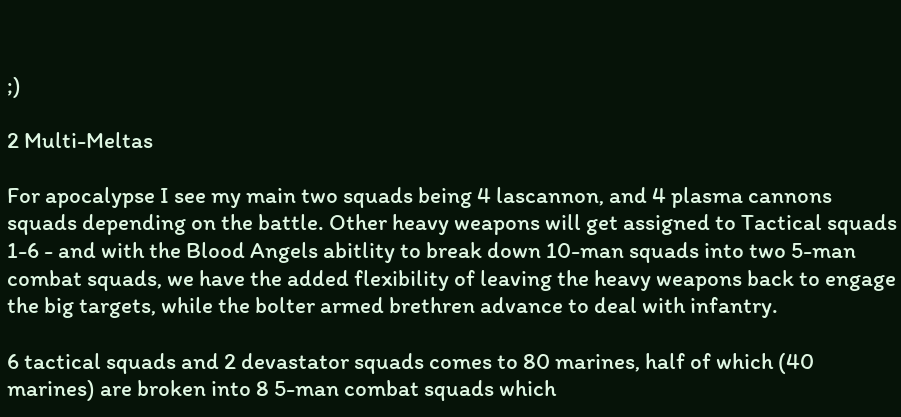;)

2 Multi-Meltas

For apocalypse I see my main two squads being 4 lascannon, and 4 plasma cannons squads depending on the battle. Other heavy weapons will get assigned to Tactical squads 1-6 - and with the Blood Angels abitlity to break down 10-man squads into two 5-man combat squads, we have the added flexibility of leaving the heavy weapons back to engage the big targets, while the bolter armed brethren advance to deal with infantry.

6 tactical squads and 2 devastator squads comes to 80 marines, half of which (40 marines) are broken into 8 5-man combat squads which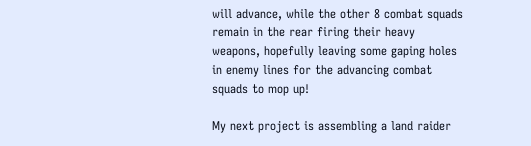will advance, while the other 8 combat squads remain in the rear firing their heavy weapons, hopefully leaving some gaping holes in enemy lines for the advancing combat squads to mop up!

My next project is assembling a land raider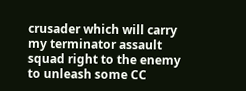crusader which will carry my terminator assault squad right to the enemy to unleash some CC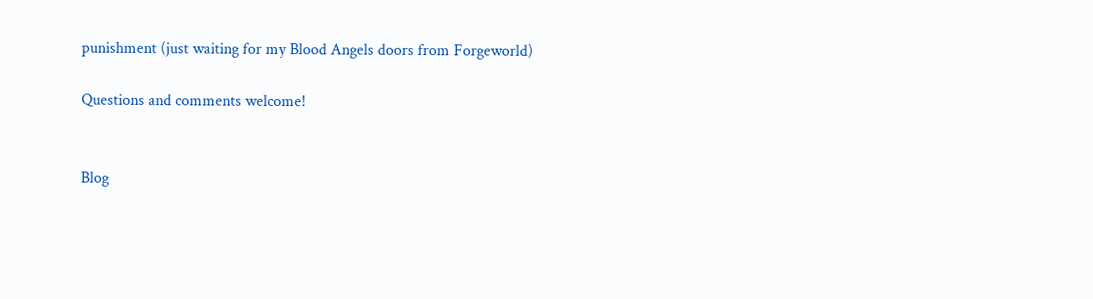punishment (just waiting for my Blood Angels doors from Forgeworld)

Questions and comments welcome!


Blog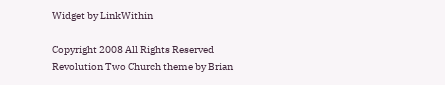Widget by LinkWithin

Copyright 2008 All Rights Reserved Revolution Two Church theme by Brian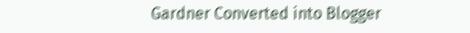Gardner Converted into Blogger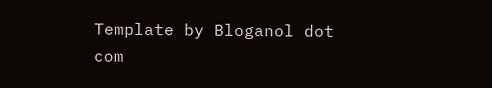Template by Bloganol dot com